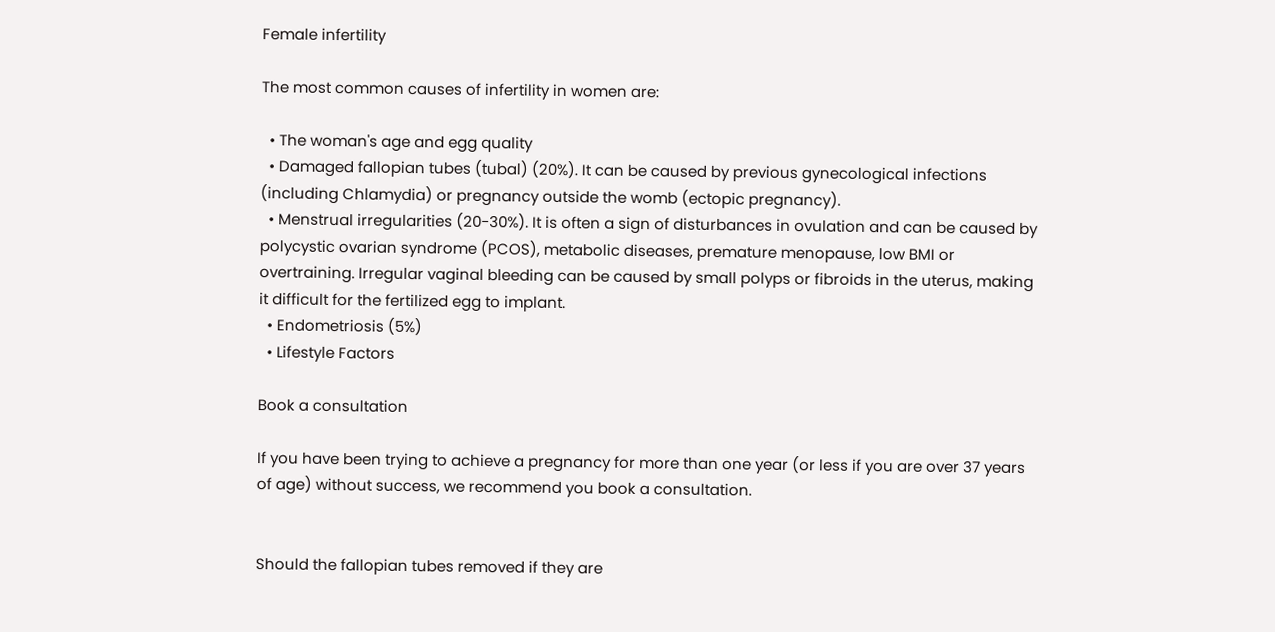Female infertility

The most common causes of infertility in women are:

  • The woman's age and egg quality
  • Damaged fallopian tubes (tubal) (20%). It can be caused by previous gynecological infections (including Chlamydia) or pregnancy outside the womb (ectopic pregnancy).
  • Menstrual irregularities (20-30%). It is often a sign of disturbances in ovulation and can be caused by polycystic ovarian syndrome (PCOS), metabolic diseases, premature menopause, low BMI or overtraining. Irregular vaginal bleeding can be caused by small polyps or fibroids in the uterus, making it difficult for the fertilized egg to implant.
  • Endometriosis (5%)
  • Lifestyle Factors

Book a consultation

If you have been trying to achieve a pregnancy for more than one year (or less if you are over 37 years of age) without success, we recommend you book a consultation.


Should the fallopian tubes removed if they are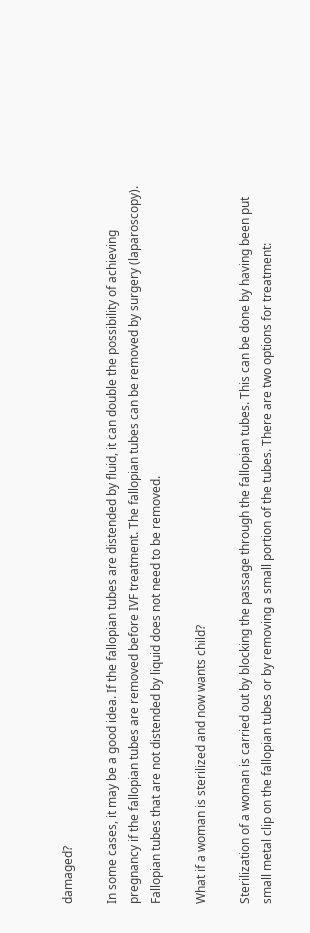damaged?

In some cases, it may be a good idea. If the fallopian tubes are distended by fluid, it can double the possibility of achieving pregnancy if the fallopian tubes are removed before IVF treatment. The fallopian tubes can be removed by surgery (laparoscopy). Fallopian tubes that are not distended by liquid does not need to be removed.

What if a woman is sterilized and now wants child?

Sterilization of a woman is carried out by blocking the passage through the fallopian tubes. This can be done by having been put small metal clip on the fallopian tubes or by removing a small portion of the tubes. There are two options for treatment: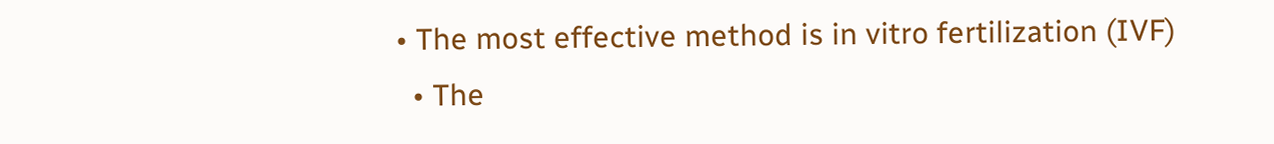• The most effective method is in vitro fertilization (IVF)
  • The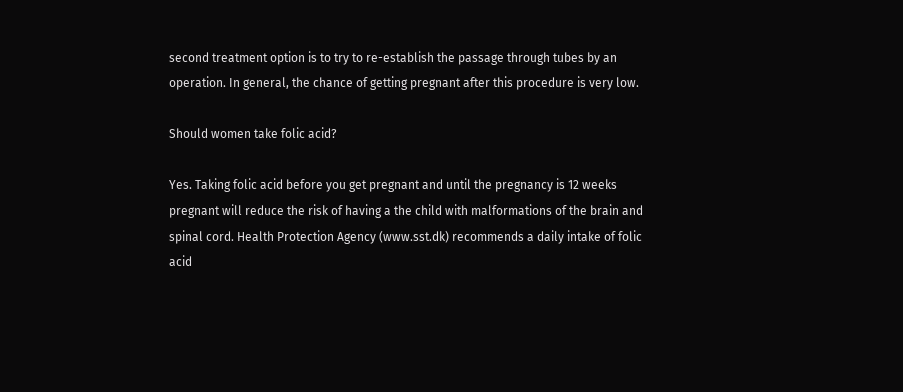second treatment option is to try to re-establish the passage through tubes by an operation. In general, the chance of getting pregnant after this procedure is very low.

Should women take folic acid?

Yes. Taking folic acid before you get pregnant and until the pregnancy is 12 weeks pregnant will reduce the risk of having a the child with malformations of the brain and spinal cord. Health Protection Agency (www.sst.dk) recommends a daily intake of folic acid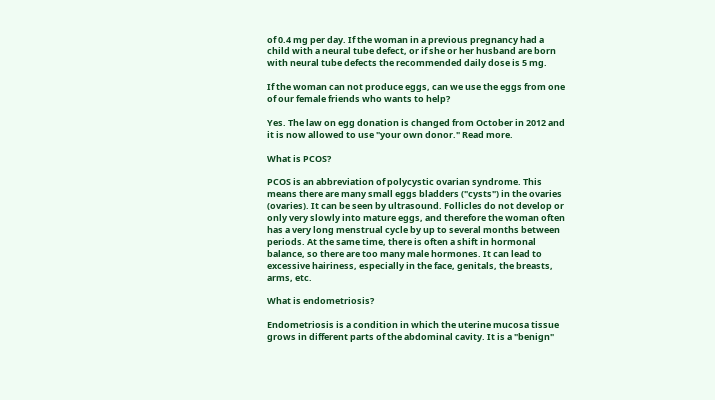of 0.4 mg per day. If the woman in a previous pregnancy had a child with a neural tube defect, or if she or her husband are born with neural tube defects the recommended daily dose is 5 mg.

If the woman can not produce eggs, can we use the eggs from one of our female friends who wants to help?

Yes. The law on egg donation is changed from October in 2012 and it is now allowed to use "your own donor." Read more.

What is PCOS?

PCOS is an abbreviation of polycystic ovarian syndrome. This means there are many small eggs bladders ("cysts") in the ovaries (ovaries). It can be seen by ultrasound. Follicles do not develop or only very slowly into mature eggs, and therefore the woman often has a very long menstrual cycle by up to several months between periods. At the same time, there is often a shift in hormonal balance, so there are too many male hormones. It can lead to excessive hairiness, especially in the face, genitals, the breasts, arms, etc.

What is endometriosis?

Endometriosis is a condition in which the uterine mucosa tissue grows in different parts of the abdominal cavity. It is a "benign"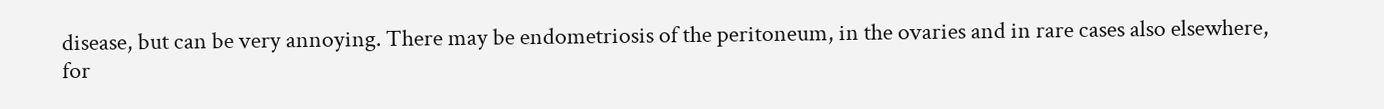disease, but can be very annoying. There may be endometriosis of the peritoneum, in the ovaries and in rare cases also elsewhere, for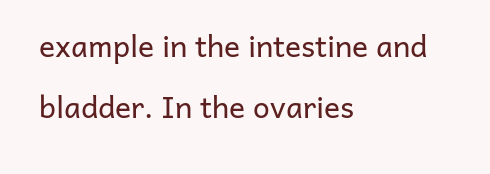example in the intestine and bladder. In the ovaries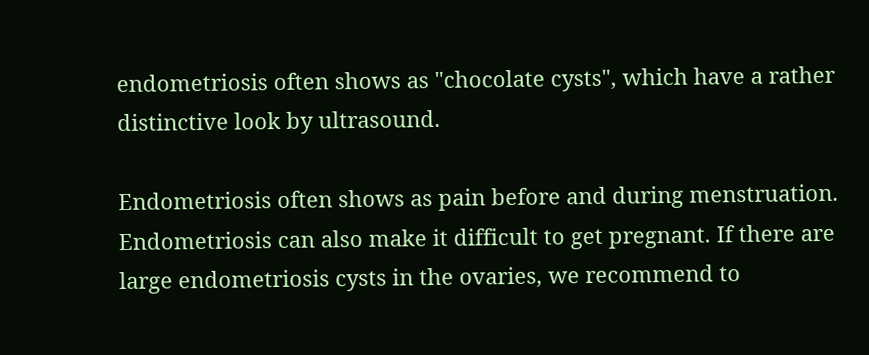endometriosis often shows as "chocolate cysts", which have a rather distinctive look by ultrasound.

Endometriosis often shows as pain before and during menstruation. Endometriosis can also make it difficult to get pregnant. If there are large endometriosis cysts in the ovaries, we recommend to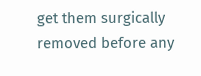get them surgically removed before any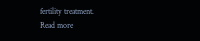fertility treatment.
Read more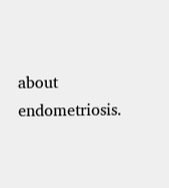about endometriosis.